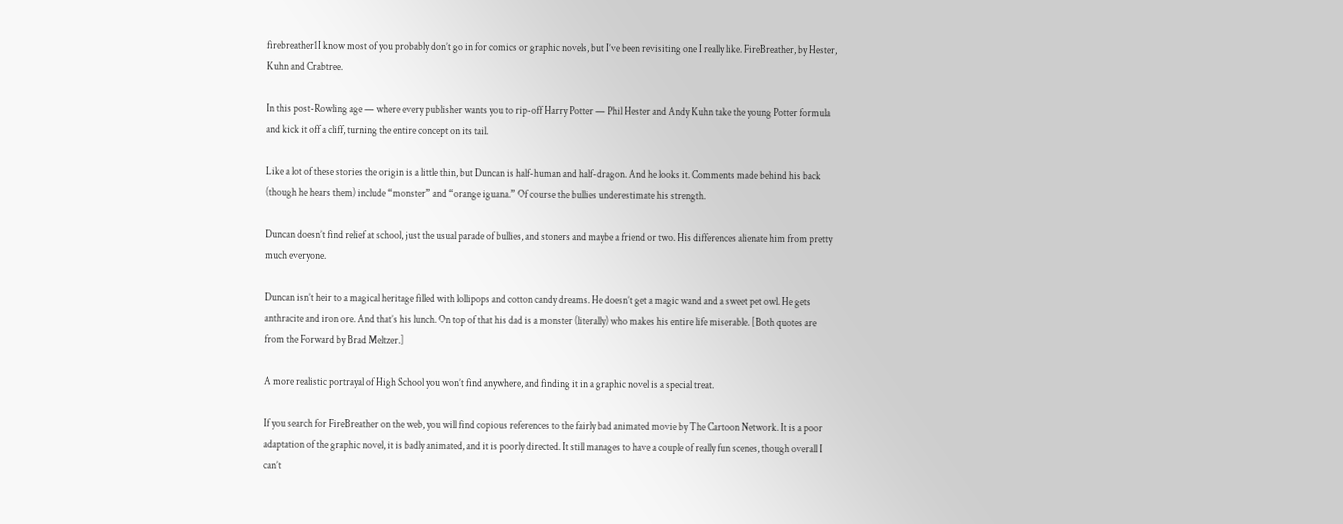firebreather1I know most of you probably don’t go in for comics or graphic novels, but I’ve been revisiting one I really like. FireBreather, by Hester, Kuhn and Crabtree.

In this post-Rowling age — where every publisher wants you to rip-off Harry Potter — Phil Hester and Andy Kuhn take the young Potter formula and kick it off a cliff, turning the entire concept on its tail.

Like a lot of these stories the origin is a little thin, but Duncan is half-human and half-dragon. And he looks it. Comments made behind his back (though he hears them) include “monster” and “orange iguana.” Of course the bullies underestimate his strength.

Duncan doesn’t find relief at school, just the usual parade of bullies, and stoners and maybe a friend or two. His differences alienate him from pretty much everyone.

Duncan isn’t heir to a magical heritage filled with lollipops and cotton candy dreams. He doesn’t get a magic wand and a sweet pet owl. He gets anthracite and iron ore. And that’s his lunch. On top of that his dad is a monster (literally) who makes his entire life miserable. [Both quotes are from the Forward by Brad Meltzer.]

A more realistic portrayal of High School you won’t find anywhere, and finding it in a graphic novel is a special treat.

If you search for FireBreather on the web, you will find copious references to the fairly bad animated movie by The Cartoon Network. It is a poor adaptation of the graphic novel, it is badly animated, and it is poorly directed. It still manages to have a couple of really fun scenes, though overall I can’t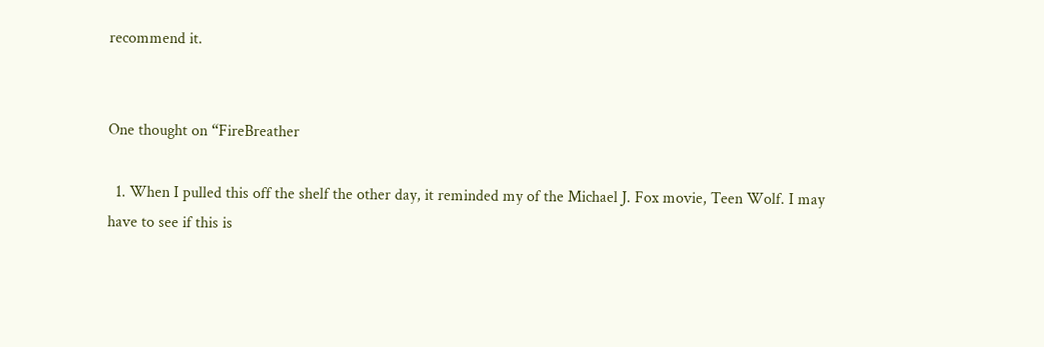recommend it.


One thought on “FireBreather

  1. When I pulled this off the shelf the other day, it reminded my of the Michael J. Fox movie, Teen Wolf. I may have to see if this is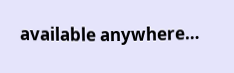available anywhere…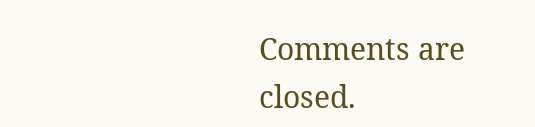Comments are closed.